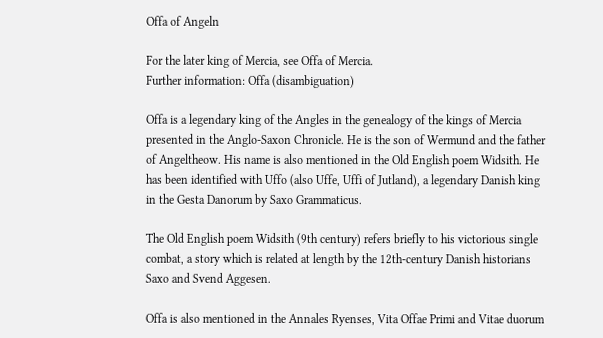Offa of Angeln

For the later king of Mercia, see Offa of Mercia.
Further information: Offa (disambiguation)

Offa is a legendary king of the Angles in the genealogy of the kings of Mercia presented in the Anglo-Saxon Chronicle. He is the son of Wermund and the father of Angeltheow. His name is also mentioned in the Old English poem Widsith. He has been identified with Uffo (also Uffe, Uffi of Jutland), a legendary Danish king in the Gesta Danorum by Saxo Grammaticus.

The Old English poem Widsith (9th century) refers briefly to his victorious single combat, a story which is related at length by the 12th-century Danish historians Saxo and Svend Aggesen.

Offa is also mentioned in the Annales Ryenses, Vita Offae Primi and Vitae duorum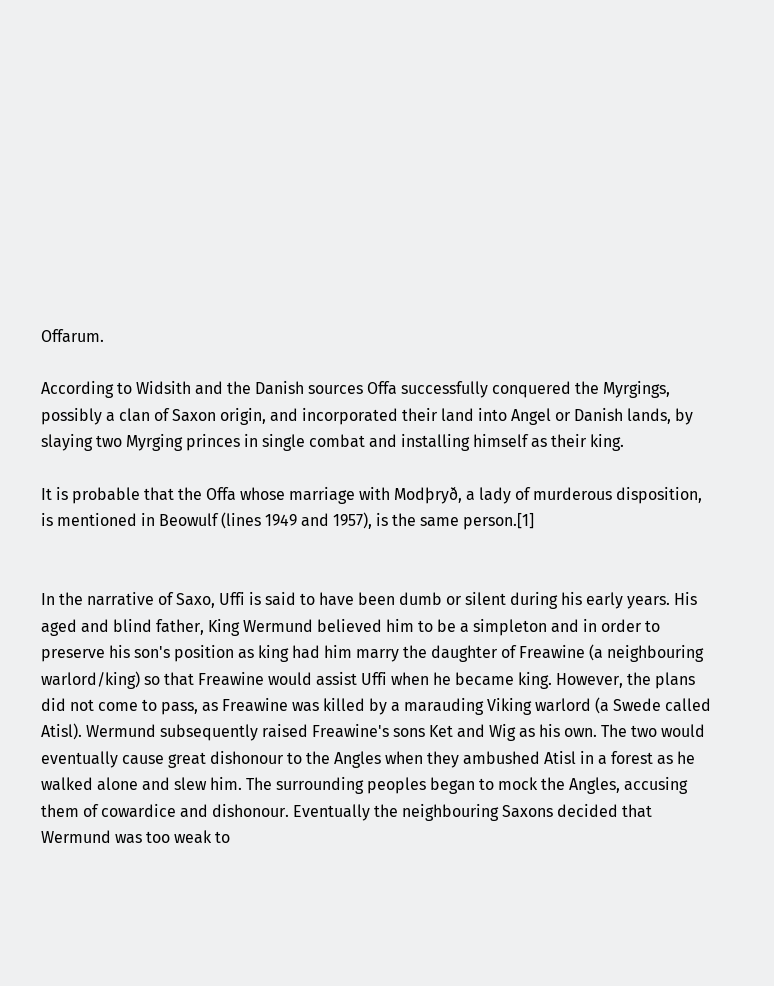Offarum.

According to Widsith and the Danish sources Offa successfully conquered the Myrgings, possibly a clan of Saxon origin, and incorporated their land into Angel or Danish lands, by slaying two Myrging princes in single combat and installing himself as their king.

It is probable that the Offa whose marriage with Modþryð, a lady of murderous disposition, is mentioned in Beowulf (lines 1949 and 1957), is the same person.[1]


In the narrative of Saxo, Uffi is said to have been dumb or silent during his early years. His aged and blind father, King Wermund believed him to be a simpleton and in order to preserve his son's position as king had him marry the daughter of Freawine (a neighbouring warlord/king) so that Freawine would assist Uffi when he became king. However, the plans did not come to pass, as Freawine was killed by a marauding Viking warlord (a Swede called Atisl). Wermund subsequently raised Freawine's sons Ket and Wig as his own. The two would eventually cause great dishonour to the Angles when they ambushed Atisl in a forest as he walked alone and slew him. The surrounding peoples began to mock the Angles, accusing them of cowardice and dishonour. Eventually the neighbouring Saxons decided that Wermund was too weak to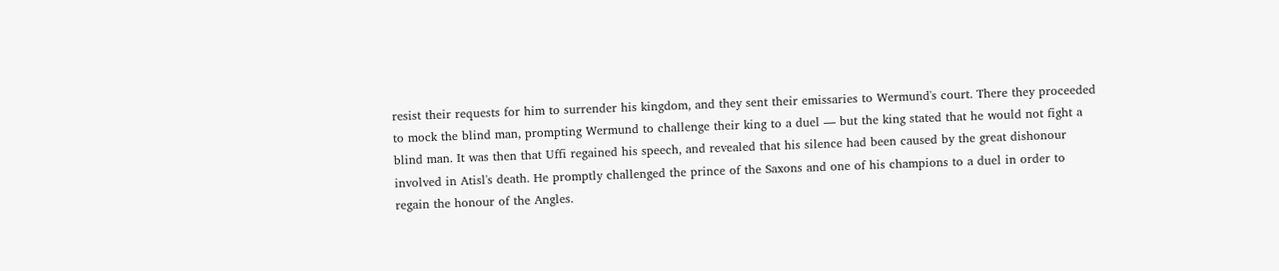resist their requests for him to surrender his kingdom, and they sent their emissaries to Wermund's court. There they proceeded to mock the blind man, prompting Wermund to challenge their king to a duel — but the king stated that he would not fight a blind man. It was then that Uffi regained his speech, and revealed that his silence had been caused by the great dishonour involved in Atisl's death. He promptly challenged the prince of the Saxons and one of his champions to a duel in order to regain the honour of the Angles.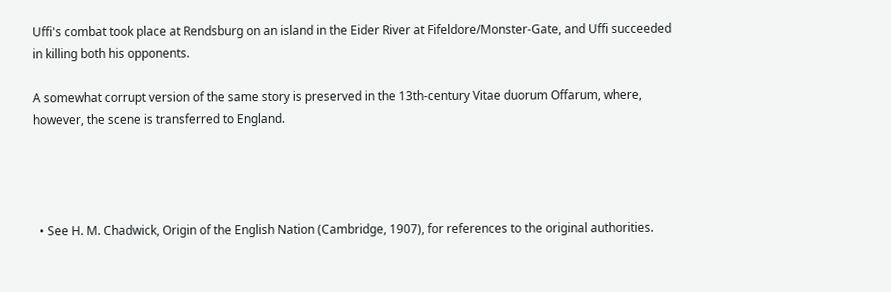Uffi's combat took place at Rendsburg on an island in the Eider River at Fifeldore/Monster-Gate, and Uffi succeeded in killing both his opponents.

A somewhat corrupt version of the same story is preserved in the 13th-century Vitae duorum Offarum, where, however, the scene is transferred to England.




  • See H. M. Chadwick, Origin of the English Nation (Cambridge, 1907), for references to the original authorities.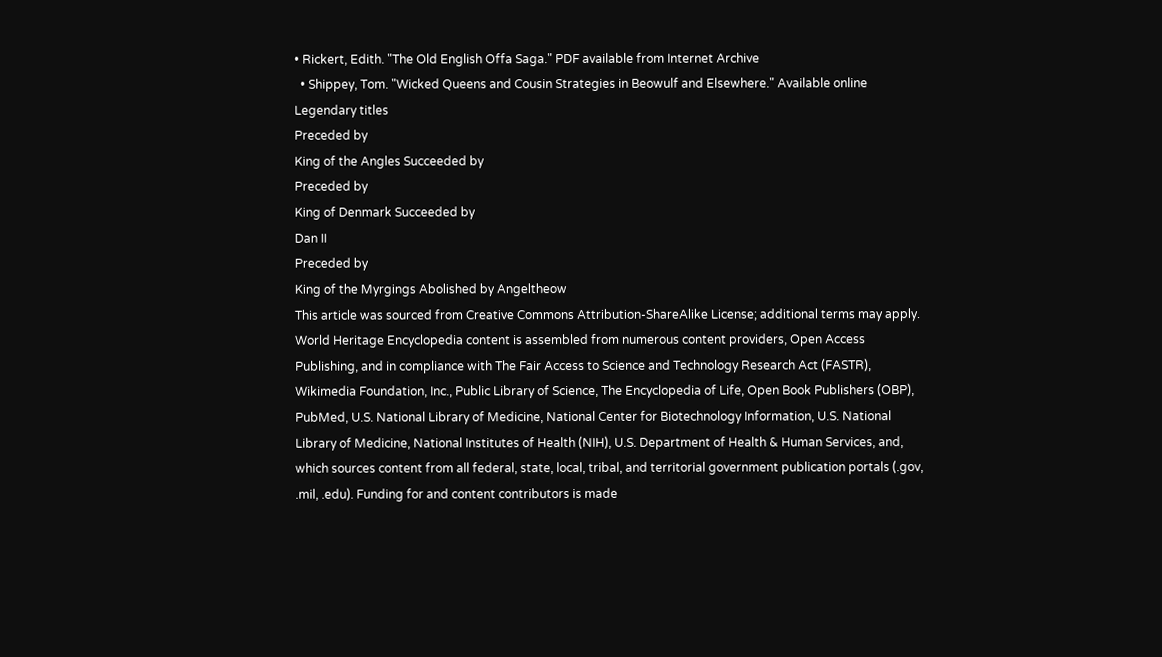• Rickert, Edith. "The Old English Offa Saga." PDF available from Internet Archive
  • Shippey, Tom. "Wicked Queens and Cousin Strategies in Beowulf and Elsewhere." Available online
Legendary titles
Preceded by
King of the Angles Succeeded by
Preceded by
King of Denmark Succeeded by
Dan II
Preceded by
King of the Myrgings Abolished by Angeltheow
This article was sourced from Creative Commons Attribution-ShareAlike License; additional terms may apply. World Heritage Encyclopedia content is assembled from numerous content providers, Open Access Publishing, and in compliance with The Fair Access to Science and Technology Research Act (FASTR), Wikimedia Foundation, Inc., Public Library of Science, The Encyclopedia of Life, Open Book Publishers (OBP), PubMed, U.S. National Library of Medicine, National Center for Biotechnology Information, U.S. National Library of Medicine, National Institutes of Health (NIH), U.S. Department of Health & Human Services, and, which sources content from all federal, state, local, tribal, and territorial government publication portals (.gov, .mil, .edu). Funding for and content contributors is made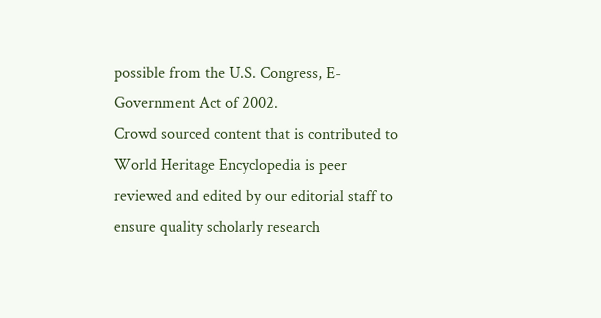possible from the U.S. Congress, E-Government Act of 2002.
Crowd sourced content that is contributed to World Heritage Encyclopedia is peer reviewed and edited by our editorial staff to ensure quality scholarly research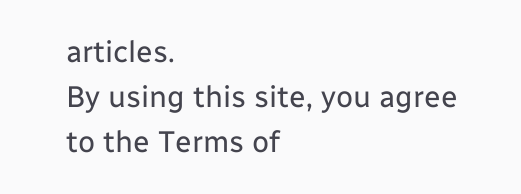articles.
By using this site, you agree to the Terms of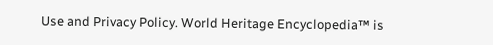Use and Privacy Policy. World Heritage Encyclopedia™ is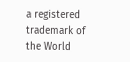a registered trademark of the World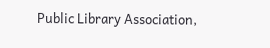Public Library Association,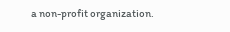a non-profit organization.